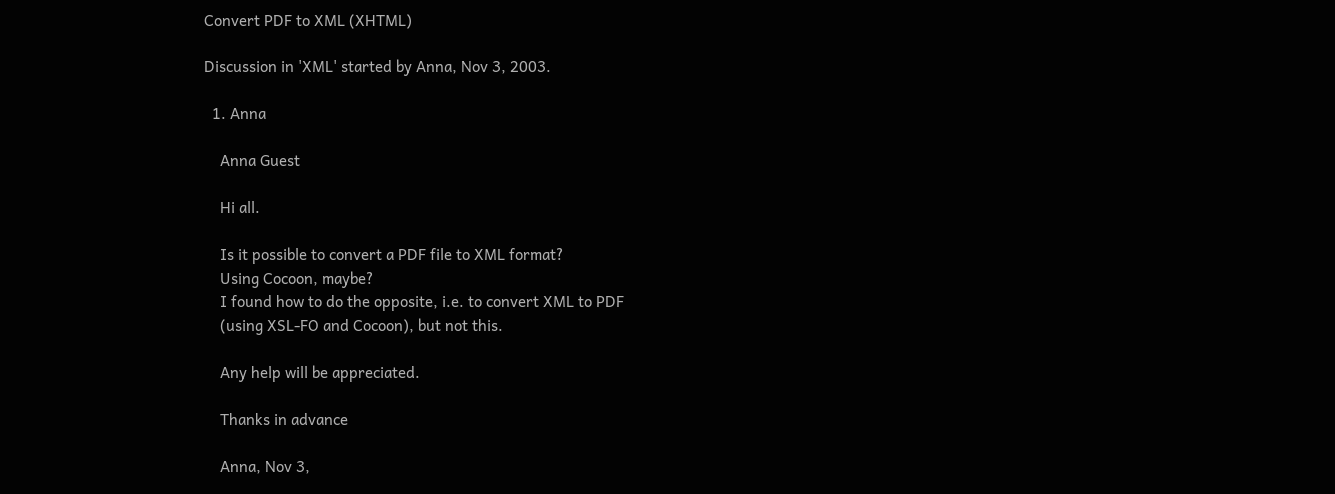Convert PDF to XML (XHTML)

Discussion in 'XML' started by Anna, Nov 3, 2003.

  1. Anna

    Anna Guest

    Hi all.

    Is it possible to convert a PDF file to XML format?
    Using Cocoon, maybe?
    I found how to do the opposite, i.e. to convert XML to PDF
    (using XSL-FO and Cocoon), but not this.

    Any help will be appreciated.

    Thanks in advance

    Anna, Nov 3,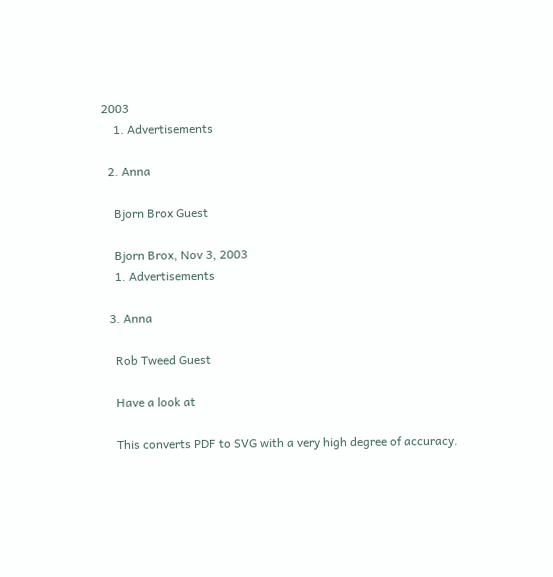2003
    1. Advertisements

  2. Anna

    Bjorn Brox Guest

    Bjorn Brox, Nov 3, 2003
    1. Advertisements

  3. Anna

    Rob Tweed Guest

    Have a look at

    This converts PDF to SVG with a very high degree of accuracy.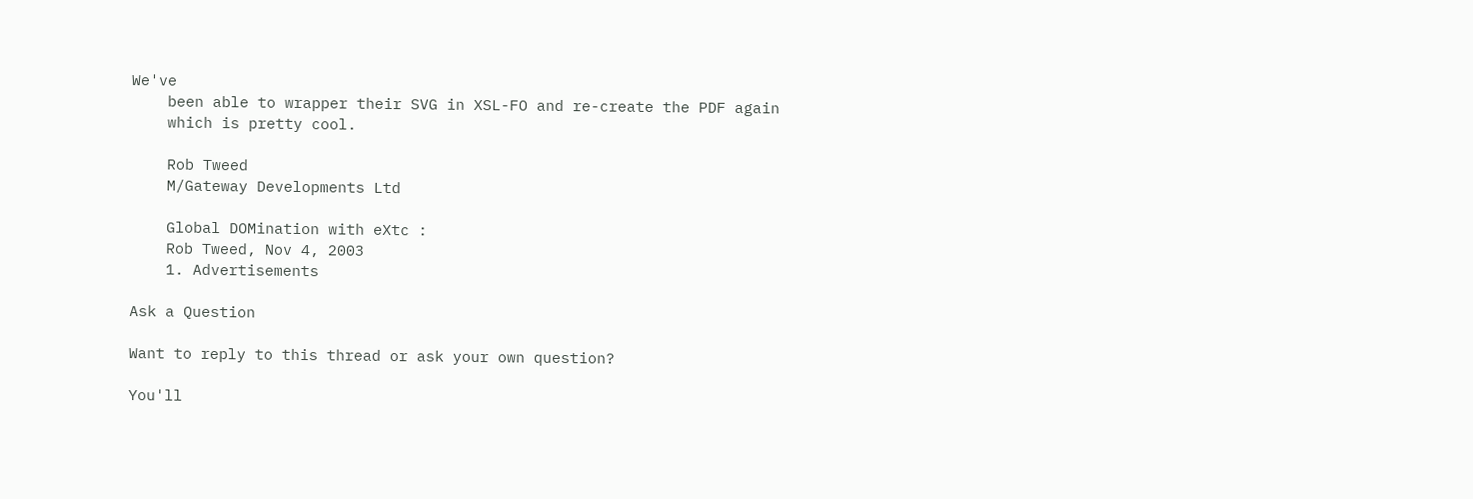We've
    been able to wrapper their SVG in XSL-FO and re-create the PDF again
    which is pretty cool.

    Rob Tweed
    M/Gateway Developments Ltd

    Global DOMination with eXtc :
    Rob Tweed, Nov 4, 2003
    1. Advertisements

Ask a Question

Want to reply to this thread or ask your own question?

You'll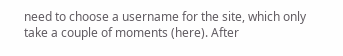need to choose a username for the site, which only take a couple of moments (here). After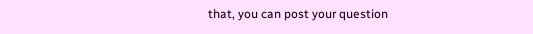that, you can post your question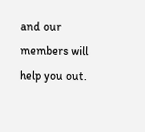and our members will help you out.